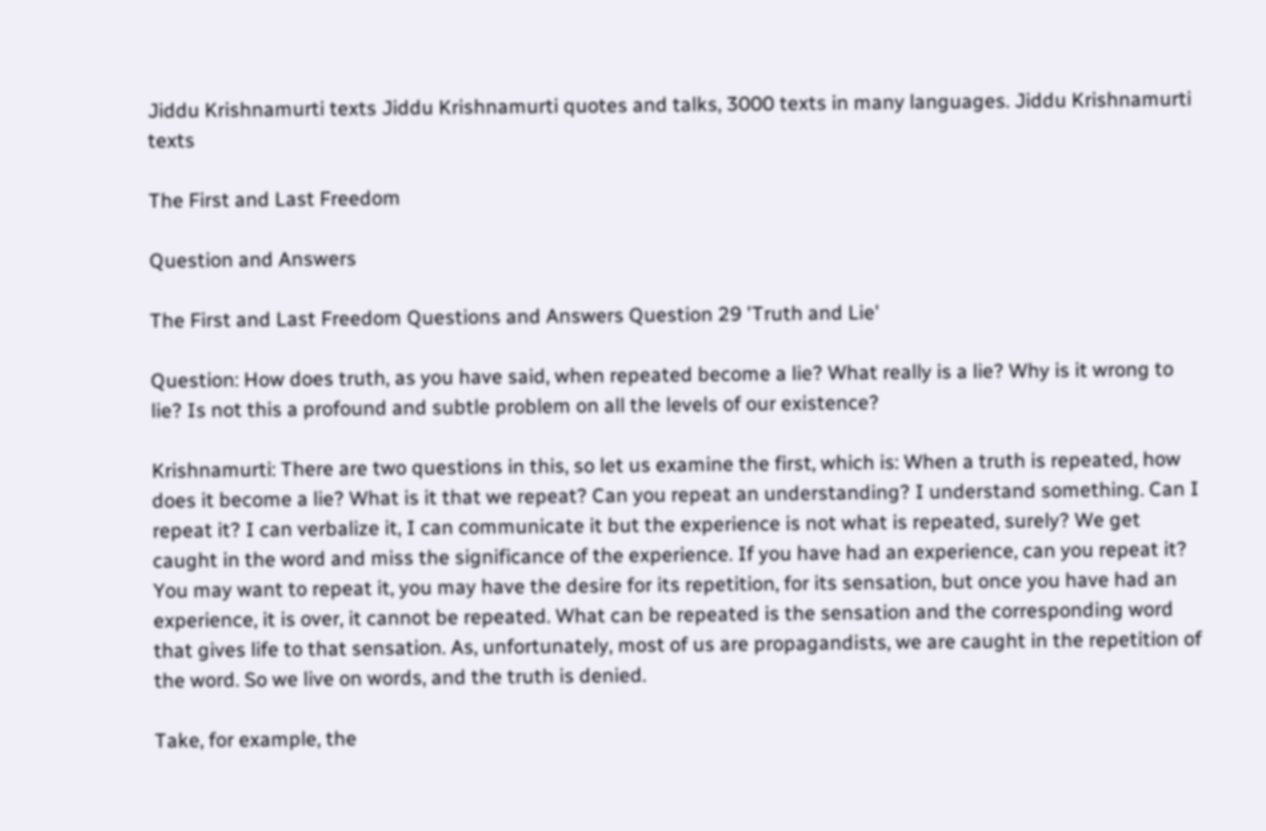Jiddu Krishnamurti texts Jiddu Krishnamurti quotes and talks, 3000 texts in many languages. Jiddu Krishnamurti texts

The First and Last Freedom

Question and Answers

The First and Last Freedom Questions and Answers Question 29 'Truth and Lie'

Question: How does truth, as you have said, when repeated become a lie? What really is a lie? Why is it wrong to lie? Is not this a profound and subtle problem on all the levels of our existence?

Krishnamurti: There are two questions in this, so let us examine the first, which is: When a truth is repeated, how does it become a lie? What is it that we repeat? Can you repeat an understanding? I understand something. Can I repeat it? I can verbalize it, I can communicate it but the experience is not what is repeated, surely? We get caught in the word and miss the significance of the experience. If you have had an experience, can you repeat it? You may want to repeat it, you may have the desire for its repetition, for its sensation, but once you have had an experience, it is over, it cannot be repeated. What can be repeated is the sensation and the corresponding word that gives life to that sensation. As, unfortunately, most of us are propagandists, we are caught in the repetition of the word. So we live on words, and the truth is denied.

Take, for example, the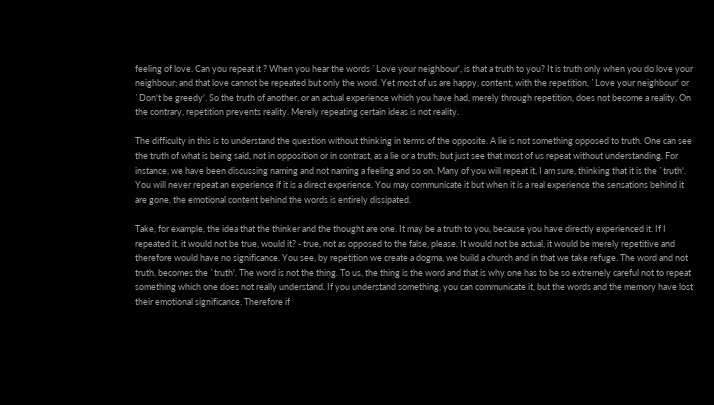feeling of love. Can you repeat it ? When you hear the words `Love your neighbour', is that a truth to you? It is truth only when you do love your neighbour; and that love cannot be repeated but only the word. Yet most of us are happy, content, with the repetition, `Love your neighbour' or `Don't be greedy'. So the truth of another, or an actual experience which you have had, merely through repetition, does not become a reality. On the contrary, repetition prevents reality. Merely repeating certain ideas is not reality.

The difficulty in this is to understand the question without thinking in terms of the opposite. A lie is not something opposed to truth. One can see the truth of what is being said, not in opposition or in contrast, as a lie or a truth; but just see that most of us repeat without understanding. For instance, we have been discussing naming and not naming a feeling and so on. Many of you will repeat it, I am sure, thinking that it is the `truth'. You will never repeat an experience if it is a direct experience. You may communicate it but when it is a real experience the sensations behind it are gone, the emotional content behind the words is entirely dissipated.

Take, for example, the idea that the thinker and the thought are one. It may be a truth to you, because you have directly experienced it. If I repeated it, it would not be true, would it? - true, not as opposed to the false, please. It would not be actual, it would be merely repetitive and therefore would have no significance. You see, by repetition we create a dogma, we build a church and in that we take refuge. The word and not truth, becomes the `truth'. The word is not the thing. To us, the thing is the word and that is why one has to be so extremely careful not to repeat something which one does not really understand. If you understand something, you can communicate it, but the words and the memory have lost their emotional significance. Therefore if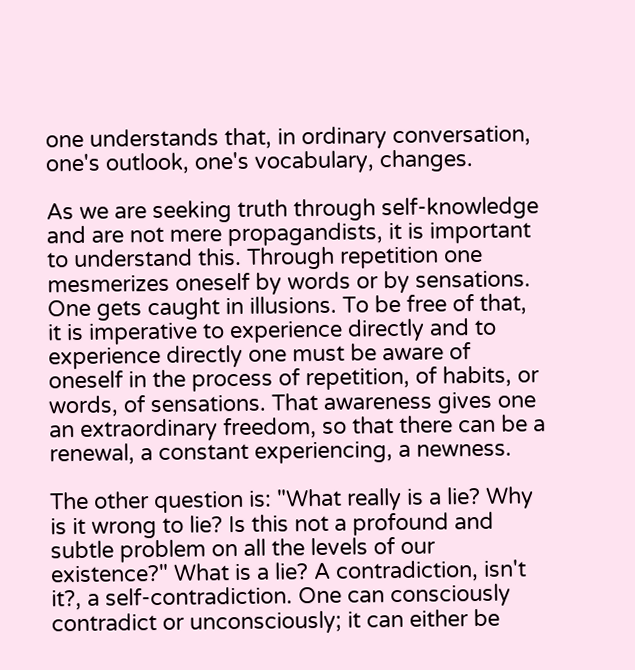one understands that, in ordinary conversation, one's outlook, one's vocabulary, changes.

As we are seeking truth through self-knowledge and are not mere propagandists, it is important to understand this. Through repetition one mesmerizes oneself by words or by sensations. One gets caught in illusions. To be free of that, it is imperative to experience directly and to experience directly one must be aware of oneself in the process of repetition, of habits, or words, of sensations. That awareness gives one an extraordinary freedom, so that there can be a renewal, a constant experiencing, a newness.

The other question is: "What really is a lie? Why is it wrong to lie? Is this not a profound and subtle problem on all the levels of our existence?" What is a lie? A contradiction, isn't it?, a self-contradiction. One can consciously contradict or unconsciously; it can either be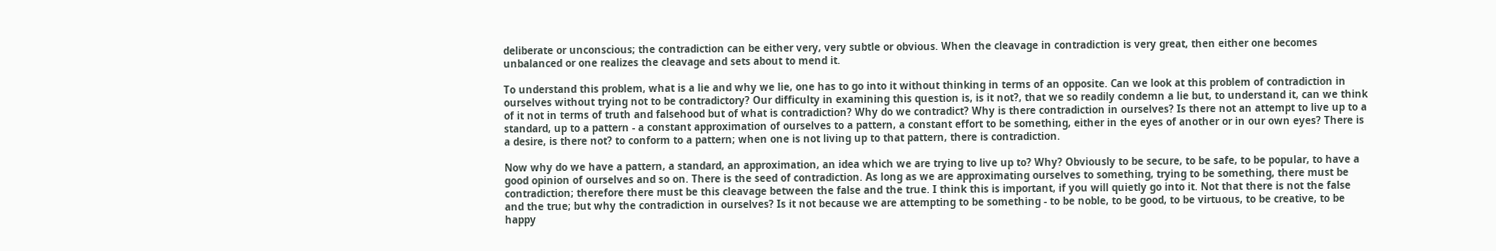deliberate or unconscious; the contradiction can be either very, very subtle or obvious. When the cleavage in contradiction is very great, then either one becomes unbalanced or one realizes the cleavage and sets about to mend it.

To understand this problem, what is a lie and why we lie, one has to go into it without thinking in terms of an opposite. Can we look at this problem of contradiction in ourselves without trying not to be contradictory? Our difficulty in examining this question is, is it not?, that we so readily condemn a lie but, to understand it, can we think of it not in terms of truth and falsehood but of what is contradiction? Why do we contradict? Why is there contradiction in ourselves? Is there not an attempt to live up to a standard, up to a pattern - a constant approximation of ourselves to a pattern, a constant effort to be something, either in the eyes of another or in our own eyes? There is a desire, is there not? to conform to a pattern; when one is not living up to that pattern, there is contradiction.

Now why do we have a pattern, a standard, an approximation, an idea which we are trying to live up to? Why? Obviously to be secure, to be safe, to be popular, to have a good opinion of ourselves and so on. There is the seed of contradiction. As long as we are approximating ourselves to something, trying to be something, there must be contradiction; therefore there must be this cleavage between the false and the true. I think this is important, if you will quietly go into it. Not that there is not the false and the true; but why the contradiction in ourselves? Is it not because we are attempting to be something - to be noble, to be good, to be virtuous, to be creative, to be happy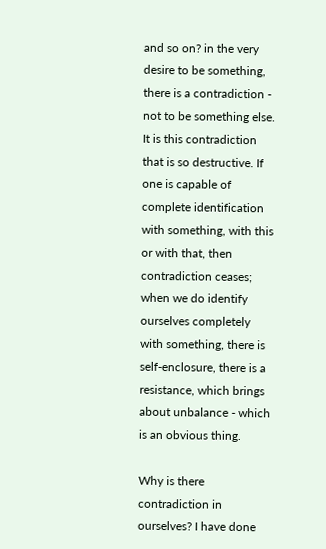and so on? in the very desire to be something, there is a contradiction - not to be something else. It is this contradiction that is so destructive. If one is capable of complete identification with something, with this or with that, then contradiction ceases; when we do identify ourselves completely with something, there is self-enclosure, there is a resistance, which brings about unbalance - which is an obvious thing.

Why is there contradiction in ourselves? I have done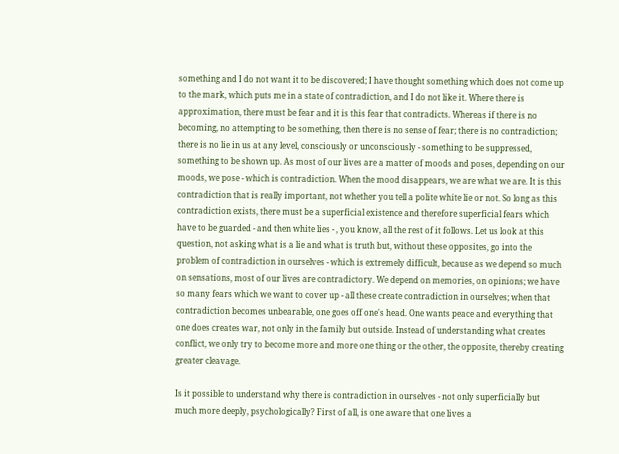something and I do not want it to be discovered; I have thought something which does not come up to the mark, which puts me in a state of contradiction, and I do not like it. Where there is approximation, there must be fear and it is this fear that contradicts. Whereas if there is no becoming, no attempting to be something, then there is no sense of fear; there is no contradiction; there is no lie in us at any level, consciously or unconsciously - something to be suppressed, something to be shown up. As most of our lives are a matter of moods and poses, depending on our moods, we pose - which is contradiction. When the mood disappears, we are what we are. It is this contradiction that is really important, not whether you tell a polite white lie or not. So long as this contradiction exists, there must be a superficial existence and therefore superficial fears which have to be guarded - and then white lies - , you know, all the rest of it follows. Let us look at this question, not asking what is a lie and what is truth but, without these opposites, go into the problem of contradiction in ourselves - which is extremely difficult, because as we depend so much on sensations, most of our lives are contradictory. We depend on memories, on opinions; we have so many fears which we want to cover up - all these create contradiction in ourselves; when that contradiction becomes unbearable, one goes off one's head. One wants peace and everything that one does creates war, not only in the family but outside. Instead of understanding what creates conflict, we only try to become more and more one thing or the other, the opposite, thereby creating greater cleavage.

Is it possible to understand why there is contradiction in ourselves - not only superficially but much more deeply, psychologically? First of all, is one aware that one lives a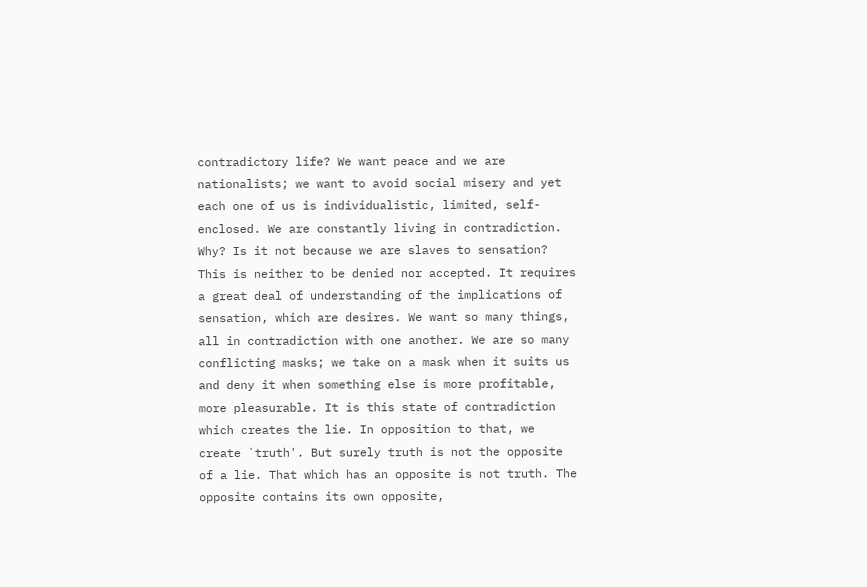contradictory life? We want peace and we are nationalists; we want to avoid social misery and yet each one of us is individualistic, limited, self-enclosed. We are constantly living in contradiction. Why? Is it not because we are slaves to sensation? This is neither to be denied nor accepted. It requires a great deal of understanding of the implications of sensation, which are desires. We want so many things, all in contradiction with one another. We are so many conflicting masks; we take on a mask when it suits us and deny it when something else is more profitable, more pleasurable. It is this state of contradiction which creates the lie. In opposition to that, we create `truth'. But surely truth is not the opposite of a lie. That which has an opposite is not truth. The opposite contains its own opposite,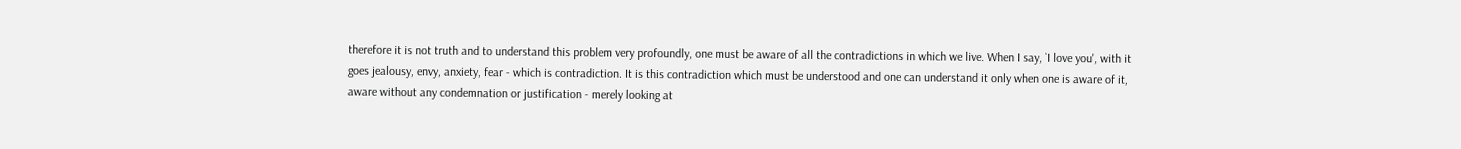therefore it is not truth and to understand this problem very profoundly, one must be aware of all the contradictions in which we live. When I say, `I love you', with it goes jealousy, envy, anxiety, fear - which is contradiction. It is this contradiction which must be understood and one can understand it only when one is aware of it, aware without any condemnation or justification - merely looking at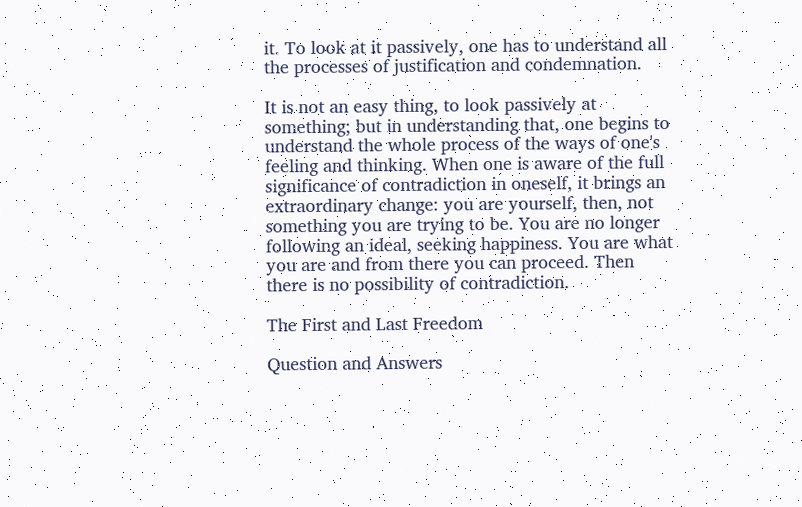it. To look at it passively, one has to understand all the processes of justification and condemnation.

It is not an easy thing, to look passively at something; but in understanding that, one begins to understand the whole process of the ways of one's feeling and thinking. When one is aware of the full significance of contradiction in oneself, it brings an extraordinary change: you are yourself, then, not something you are trying to be. You are no longer following an ideal, seeking happiness. You are what you are and from there you can proceed. Then there is no possibility of contradiction.

The First and Last Freedom

Question and Answers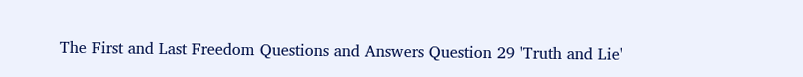The First and Last Freedom Questions and Answers Question 29 'Truth and Lie'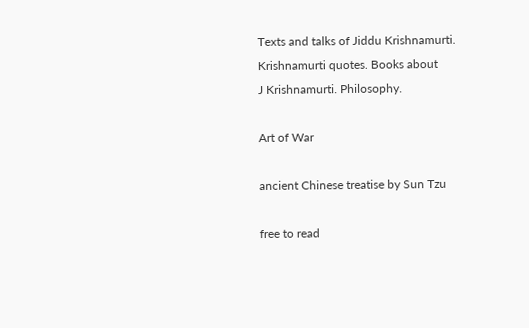Texts and talks of Jiddu Krishnamurti. Krishnamurti quotes. Books about
J Krishnamurti. Philosophy.

Art of War

ancient Chinese treatise by Sun Tzu

free to read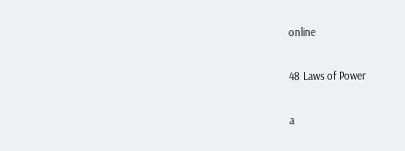online

48 Laws of Power

a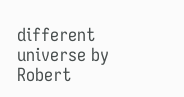different universe by Robert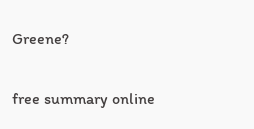Greene?

free summary online